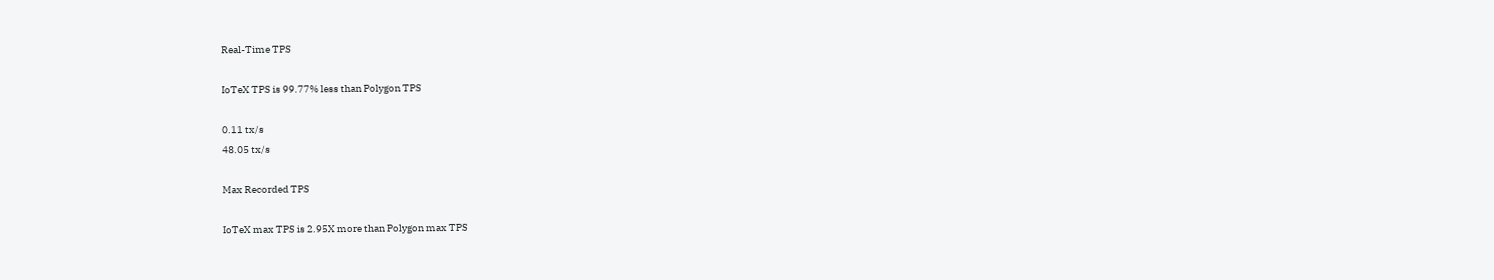Real-Time TPS

IoTeX TPS is 99.77% less than Polygon TPS

0.11 tx/s
48.05 tx/s

Max Recorded TPS

IoTeX max TPS is 2.95X more than Polygon max TPS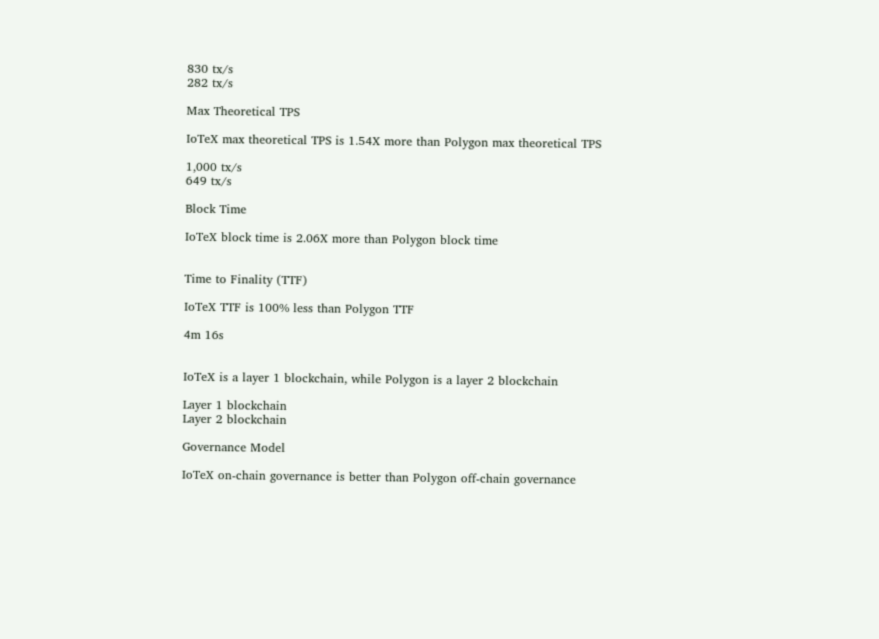830 tx/s
282 tx/s

Max Theoretical TPS

IoTeX max theoretical TPS is 1.54X more than Polygon max theoretical TPS

1,000 tx/s
649 tx/s

Block Time

IoTeX block time is 2.06X more than Polygon block time


Time to Finality (TTF)

IoTeX TTF is 100% less than Polygon TTF

4m 16s


IoTeX is a layer 1 blockchain, while Polygon is a layer 2 blockchain

Layer 1 blockchain
Layer 2 blockchain

Governance Model

IoTeX on-chain governance is better than Polygon off-chain governance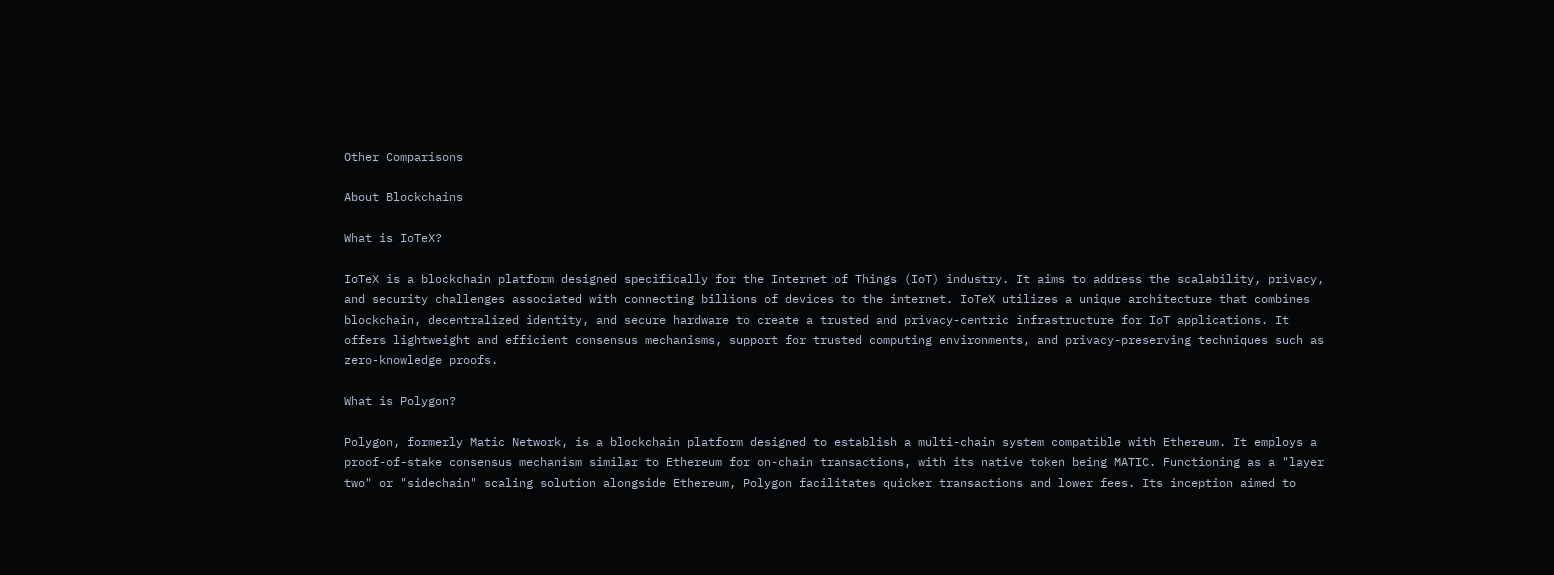Other Comparisons

About Blockchains

What is IoTeX?

IoTeX is a blockchain platform designed specifically for the Internet of Things (IoT) industry. It aims to address the scalability, privacy, and security challenges associated with connecting billions of devices to the internet. IoTeX utilizes a unique architecture that combines blockchain, decentralized identity, and secure hardware to create a trusted and privacy-centric infrastructure for IoT applications. It offers lightweight and efficient consensus mechanisms, support for trusted computing environments, and privacy-preserving techniques such as zero-knowledge proofs.

What is Polygon?

Polygon, formerly Matic Network, is a blockchain platform designed to establish a multi-chain system compatible with Ethereum. It employs a proof-of-stake consensus mechanism similar to Ethereum for on-chain transactions, with its native token being MATIC. Functioning as a "layer two" or "sidechain" scaling solution alongside Ethereum, Polygon facilitates quicker transactions and lower fees. Its inception aimed to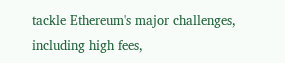tackle Ethereum's major challenges, including high fees,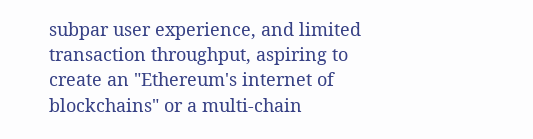subpar user experience, and limited transaction throughput, aspiring to create an "Ethereum's internet of blockchains" or a multi-chain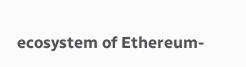ecosystem of Ethereum-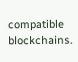compatible blockchains.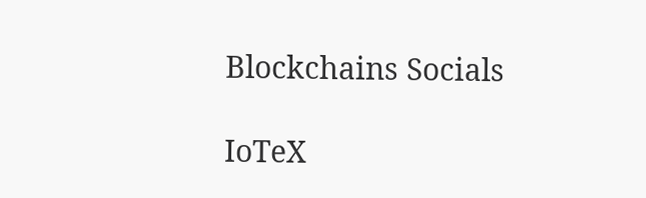Blockchains Socials

IoTeX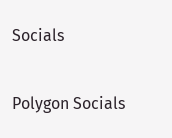Socials

Polygon Socials